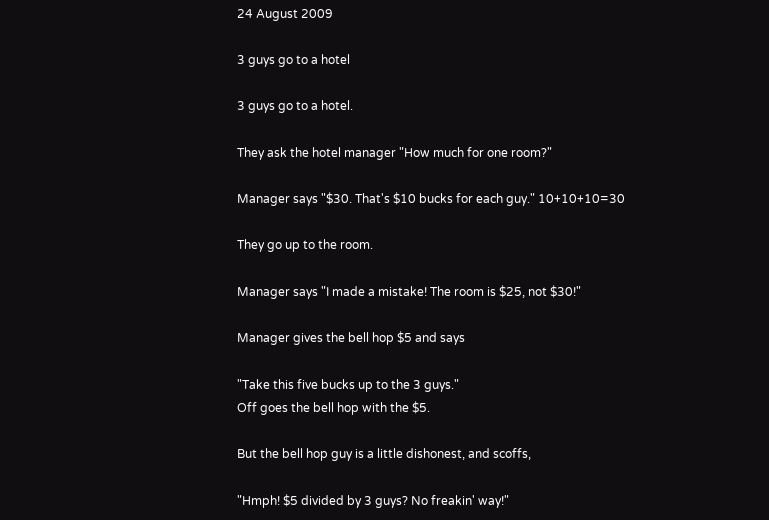24 August 2009

3 guys go to a hotel

3 guys go to a hotel.

They ask the hotel manager "How much for one room?"

Manager says "$30. That's $10 bucks for each guy." 10+10+10=30

They go up to the room.

Manager says "I made a mistake! The room is $25, not $30!"

Manager gives the bell hop $5 and says

"Take this five bucks up to the 3 guys."
Off goes the bell hop with the $5.

But the bell hop guy is a little dishonest, and scoffs,

"Hmph! $5 divided by 3 guys? No freakin' way!"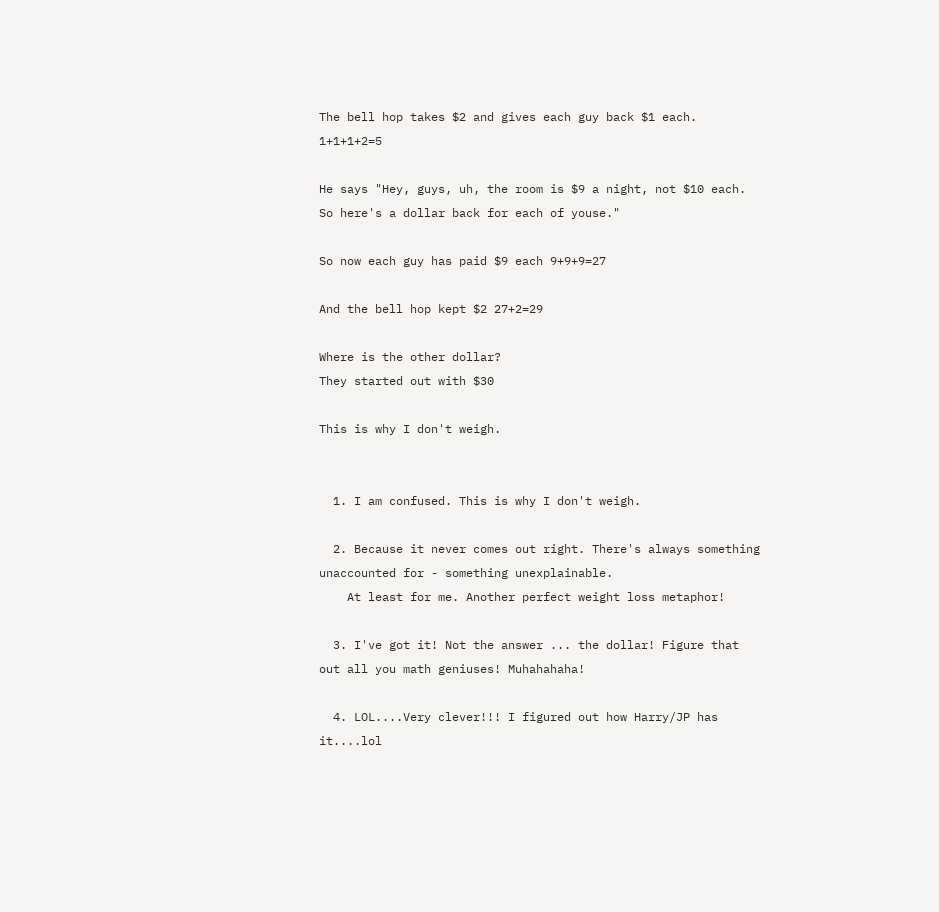The bell hop takes $2 and gives each guy back $1 each. 1+1+1+2=5

He says "Hey, guys, uh, the room is $9 a night, not $10 each.
So here's a dollar back for each of youse."

So now each guy has paid $9 each 9+9+9=27

And the bell hop kept $2 27+2=29

Where is the other dollar?
They started out with $30

This is why I don't weigh.


  1. I am confused. This is why I don't weigh.

  2. Because it never comes out right. There's always something unaccounted for - something unexplainable.
    At least for me. Another perfect weight loss metaphor!

  3. I've got it! Not the answer ... the dollar! Figure that out all you math geniuses! Muhahahaha!

  4. LOL....Very clever!!! I figured out how Harry/JP has it....lol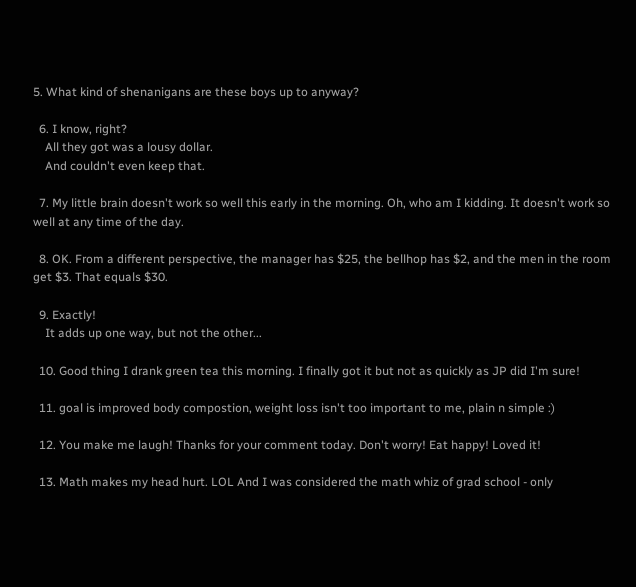5. What kind of shenanigans are these boys up to anyway?

  6. I know, right?
    All they got was a lousy dollar.
    And couldn't even keep that.

  7. My little brain doesn't work so well this early in the morning. Oh, who am I kidding. It doesn't work so well at any time of the day.

  8. OK. From a different perspective, the manager has $25, the bellhop has $2, and the men in the room get $3. That equals $30.

  9. Exactly!
    It adds up one way, but not the other...

  10. Good thing I drank green tea this morning. I finally got it but not as quickly as JP did I'm sure!

  11. goal is improved body compostion, weight loss isn't too important to me, plain n simple :)

  12. You make me laugh! Thanks for your comment today. Don't worry! Eat happy! Loved it!

  13. Math makes my head hurt. LOL And I was considered the math whiz of grad school - only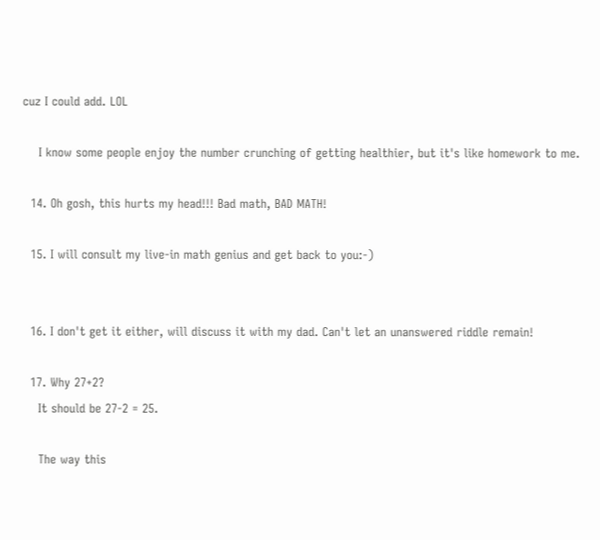cuz I could add. LOL

    I know some people enjoy the number crunching of getting healthier, but it's like homework to me.

  14. Oh gosh, this hurts my head!!! Bad math, BAD MATH!

  15. I will consult my live-in math genius and get back to you:-)


  16. I don't get it either, will discuss it with my dad. Can't let an unanswered riddle remain!

  17. Why 27+2?
    It should be 27-2 = 25.

    The way this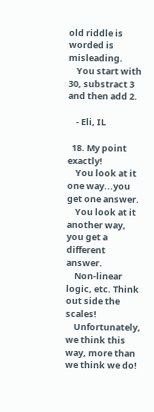old riddle is worded is misleading.
    You start with 30, substract 3 and then add 2.

    - Eli, IL

  18. My point exactly!
    You look at it one way...you get one answer.
    You look at it another way, you get a different answer.
    Non-linear logic, etc. Think out side the scales!
    Unfortunately, we think this way, more than we think we do!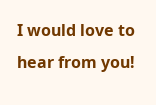I would love to hear from you!